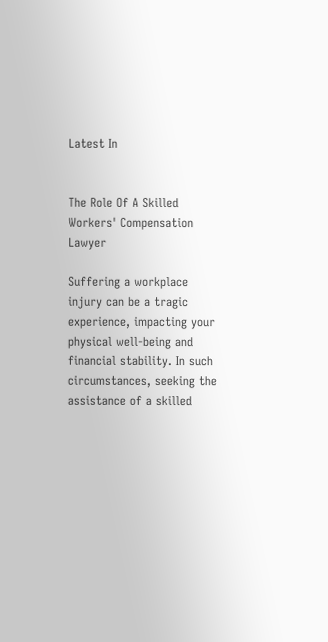Latest In


The Role Of A Skilled Workers' Compensation Lawyer

Suffering a workplace injury can be a tragic experience, impacting your physical well-being and financial stability. In such circumstances, seeking the assistance of a skilled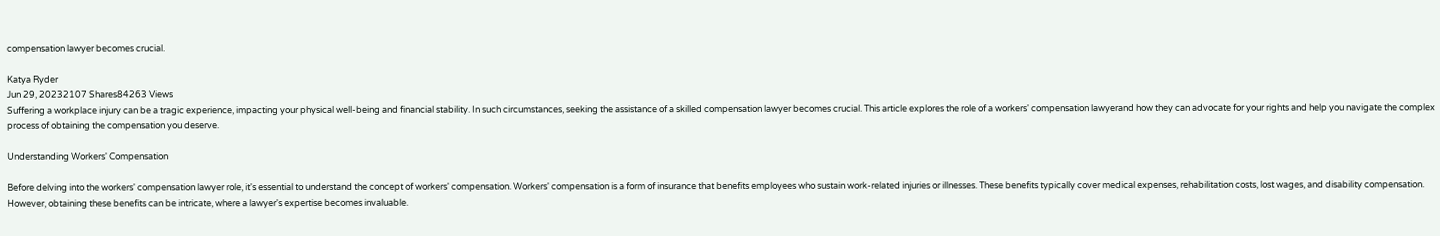compensation lawyer becomes crucial.

Katya Ryder
Jun 29, 20232107 Shares84263 Views
Suffering a workplace injury can be a tragic experience, impacting your physical well-being and financial stability. In such circumstances, seeking the assistance of a skilled compensation lawyer becomes crucial. This article explores the role of a workers' compensation lawyerand how they can advocate for your rights and help you navigate the complex process of obtaining the compensation you deserve.

Understanding Workers' Compensation

Before delving into the workers' compensation lawyer role, it's essential to understand the concept of workers' compensation. Workers' compensation is a form of insurance that benefits employees who sustain work-related injuries or illnesses. These benefits typically cover medical expenses, rehabilitation costs, lost wages, and disability compensation. However, obtaining these benefits can be intricate, where a lawyer's expertise becomes invaluable.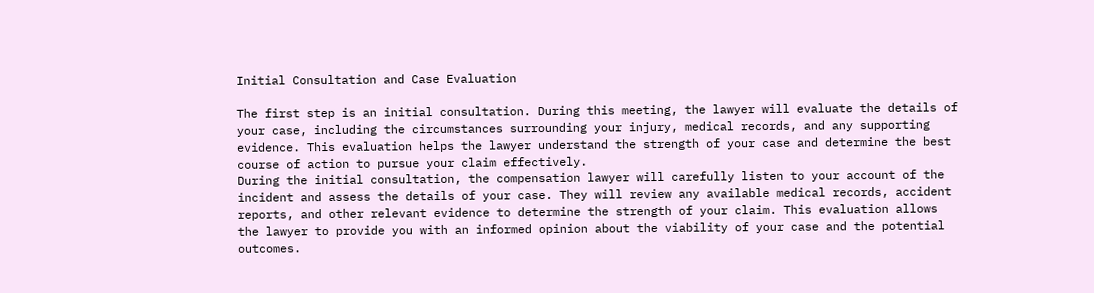Initial Consultation and Case Evaluation

The first step is an initial consultation. During this meeting, the lawyer will evaluate the details of your case, including the circumstances surrounding your injury, medical records, and any supporting evidence. This evaluation helps the lawyer understand the strength of your case and determine the best course of action to pursue your claim effectively.
During the initial consultation, the compensation lawyer will carefully listen to your account of the incident and assess the details of your case. They will review any available medical records, accident reports, and other relevant evidence to determine the strength of your claim. This evaluation allows the lawyer to provide you with an informed opinion about the viability of your case and the potential outcomes.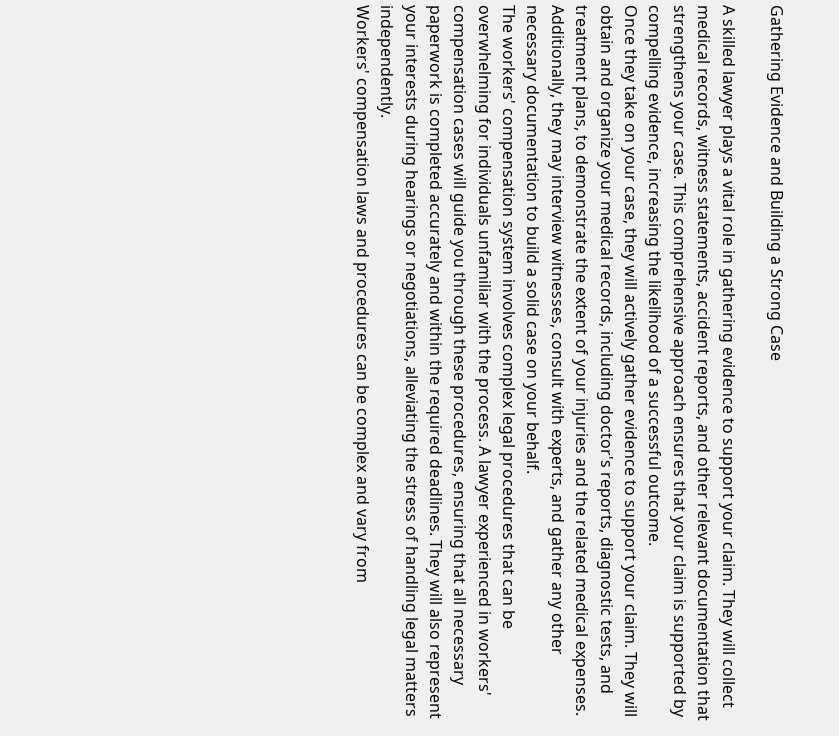Gathering Evidence and Building a Strong Case

A skilled lawyer plays a vital role in gathering evidence to support your claim. They will collect medical records, witness statements, accident reports, and other relevant documentation that strengthens your case. This comprehensive approach ensures that your claim is supported by compelling evidence, increasing the likelihood of a successful outcome.
Once they take on your case, they will actively gather evidence to support your claim. They will obtain and organize your medical records, including doctor's reports, diagnostic tests, and treatment plans, to demonstrate the extent of your injuries and the related medical expenses. Additionally, they may interview witnesses, consult with experts, and gather any other necessary documentation to build a solid case on your behalf.
The workers' compensation system involves complex legal procedures that can be overwhelming for individuals unfamiliar with the process. A lawyer experienced in workers' compensation cases will guide you through these procedures, ensuring that all necessary paperwork is completed accurately and within the required deadlines. They will also represent your interests during hearings or negotiations, alleviating the stress of handling legal matters independently.
Workers' compensation laws and procedures can be complex and vary from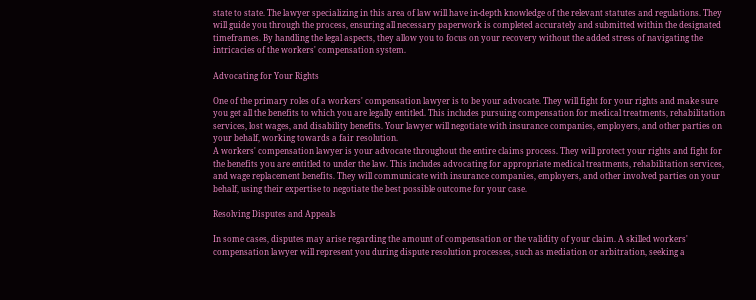state to state. The lawyer specializing in this area of law will have in-depth knowledge of the relevant statutes and regulations. They will guide you through the process, ensuring all necessary paperwork is completed accurately and submitted within the designated timeframes. By handling the legal aspects, they allow you to focus on your recovery without the added stress of navigating the intricacies of the workers' compensation system.

Advocating for Your Rights

One of the primary roles of a workers' compensation lawyer is to be your advocate. They will fight for your rights and make sure you get all the benefits to which you are legally entitled. This includes pursuing compensation for medical treatments, rehabilitation services, lost wages, and disability benefits. Your lawyer will negotiate with insurance companies, employers, and other parties on your behalf, working towards a fair resolution.
A workers' compensation lawyer is your advocate throughout the entire claims process. They will protect your rights and fight for the benefits you are entitled to under the law. This includes advocating for appropriate medical treatments, rehabilitation services, and wage replacement benefits. They will communicate with insurance companies, employers, and other involved parties on your behalf, using their expertise to negotiate the best possible outcome for your case.

Resolving Disputes and Appeals

In some cases, disputes may arise regarding the amount of compensation or the validity of your claim. A skilled workers' compensation lawyer will represent you during dispute resolution processes, such as mediation or arbitration, seeking a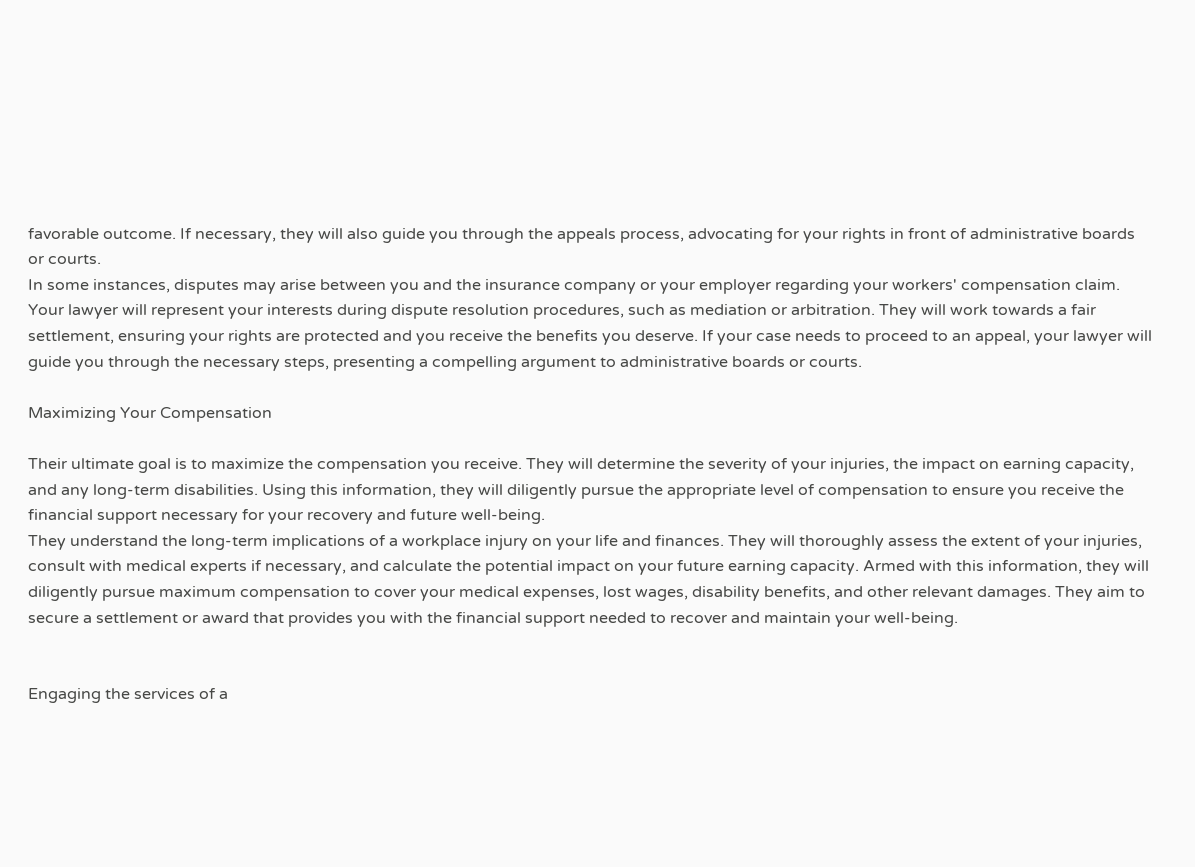favorable outcome. If necessary, they will also guide you through the appeals process, advocating for your rights in front of administrative boards or courts.
In some instances, disputes may arise between you and the insurance company or your employer regarding your workers' compensation claim. Your lawyer will represent your interests during dispute resolution procedures, such as mediation or arbitration. They will work towards a fair settlement, ensuring your rights are protected and you receive the benefits you deserve. If your case needs to proceed to an appeal, your lawyer will guide you through the necessary steps, presenting a compelling argument to administrative boards or courts.

Maximizing Your Compensation

Their ultimate goal is to maximize the compensation you receive. They will determine the severity of your injuries, the impact on earning capacity, and any long-term disabilities. Using this information, they will diligently pursue the appropriate level of compensation to ensure you receive the financial support necessary for your recovery and future well-being.
They understand the long-term implications of a workplace injury on your life and finances. They will thoroughly assess the extent of your injuries, consult with medical experts if necessary, and calculate the potential impact on your future earning capacity. Armed with this information, they will diligently pursue maximum compensation to cover your medical expenses, lost wages, disability benefits, and other relevant damages. They aim to secure a settlement or award that provides you with the financial support needed to recover and maintain your well-being.


Engaging the services of a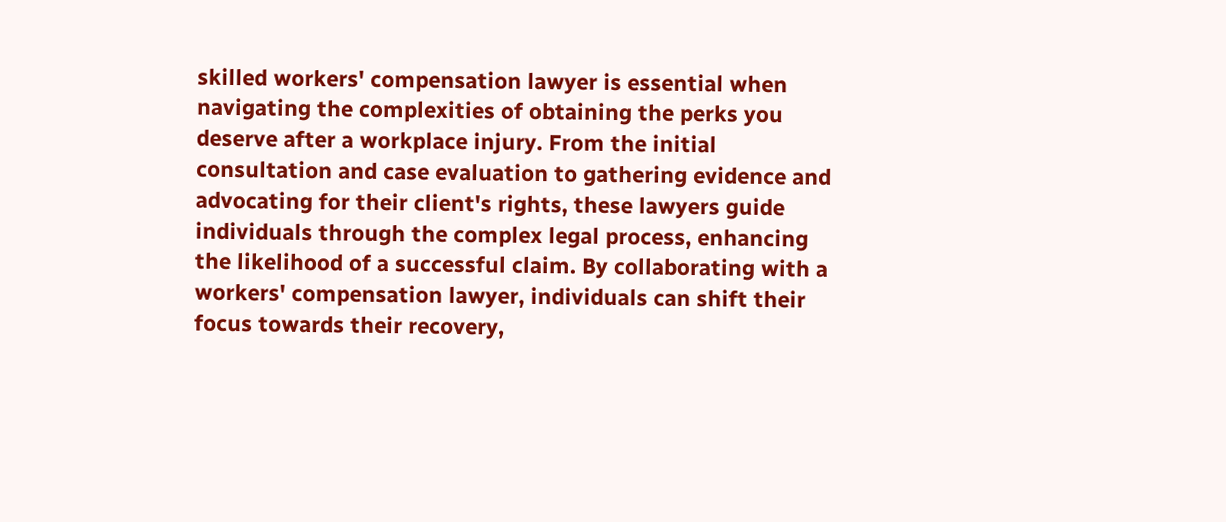skilled workers' compensation lawyer is essential when navigating the complexities of obtaining the perks you deserve after a workplace injury. From the initial consultation and case evaluation to gathering evidence and advocating for their client's rights, these lawyers guide individuals through the complex legal process, enhancing the likelihood of a successful claim. By collaborating with a workers' compensation lawyer, individuals can shift their focus towards their recovery,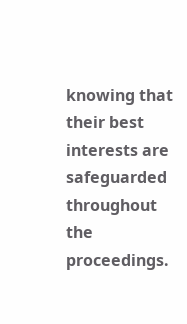knowing that their best interests are safeguarded throughout the proceedings.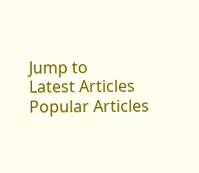Jump to
Latest Articles
Popular Articles